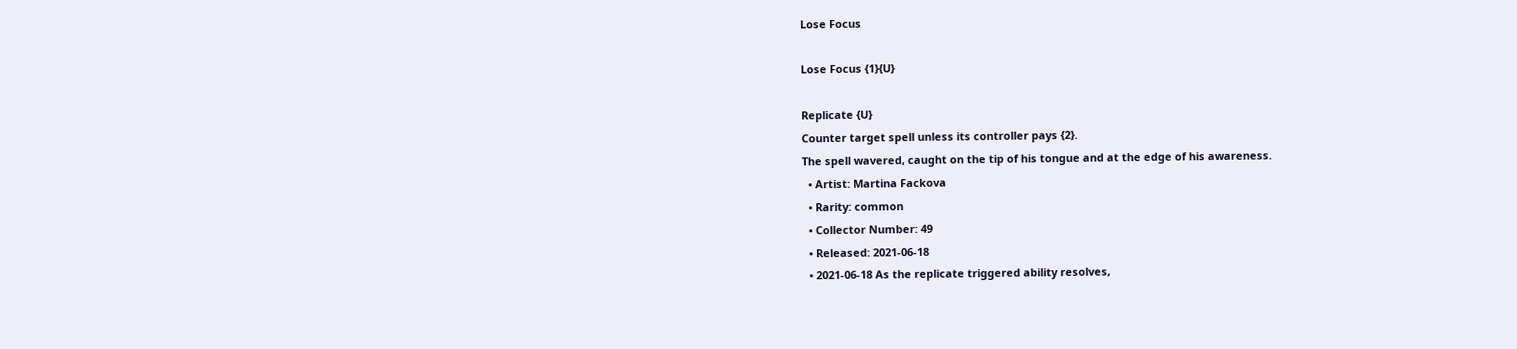Lose Focus

Lose Focus {1}{U}

Replicate {U}
Counter target spell unless its controller pays {2}.
The spell wavered, caught on the tip of his tongue and at the edge of his awareness.
  • Artist: Martina Fackova
  • Rarity: common
  • Collector Number: 49
  • Released: 2021-06-18
  • 2021-06-18 As the replicate triggered ability resolves,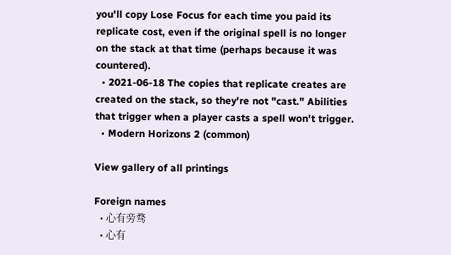you'll copy Lose Focus for each time you paid its replicate cost, even if the original spell is no longer on the stack at that time (perhaps because it was countered).
  • 2021-06-18 The copies that replicate creates are created on the stack, so they're not "cast." Abilities that trigger when a player casts a spell won't trigger.
  • Modern Horizons 2 (common)

View gallery of all printings

Foreign names
  • 心有旁骛
  • 心有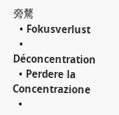旁騖
  • Fokusverlust
  • Déconcentration
  • Perdere la Concentrazione
  •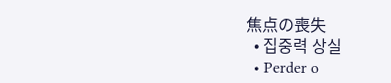焦点の喪失
  • 집중력 상실
  • Perder o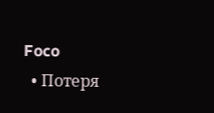Foco
  • Потеря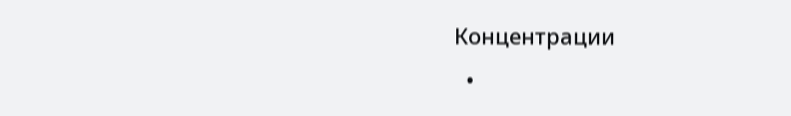Концентрации
  •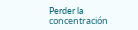Perder la concentración